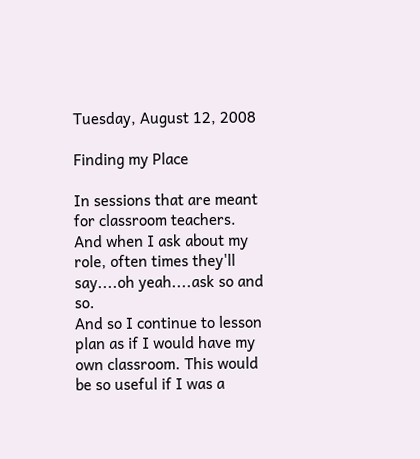Tuesday, August 12, 2008

Finding my Place

In sessions that are meant for classroom teachers.
And when I ask about my role, often times they'll say....oh yeah....ask so and so.
And so I continue to lesson plan as if I would have my own classroom. This would be so useful if I was a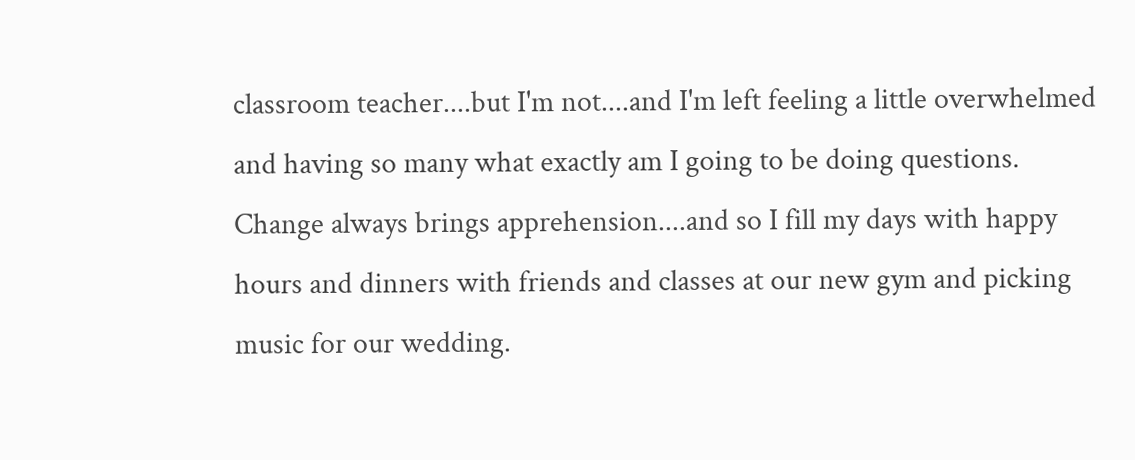classroom teacher....but I'm not....and I'm left feeling a little overwhelmed and having so many what exactly am I going to be doing questions.
Change always brings apprehension....and so I fill my days with happy hours and dinners with friends and classes at our new gym and picking music for our wedding.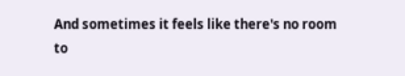And sometimes it feels like there's no room to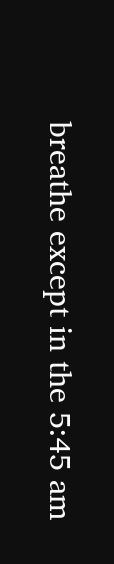breathe except in the 5:45 am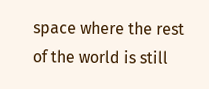space where the rest of the world is still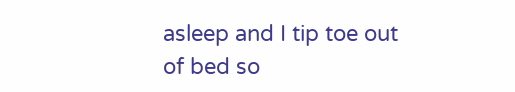asleep and I tip toe out of bed so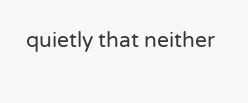quietly that neither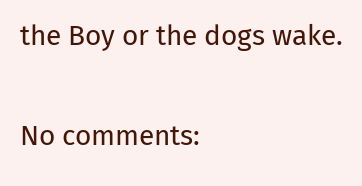the Boy or the dogs wake.

No comments: